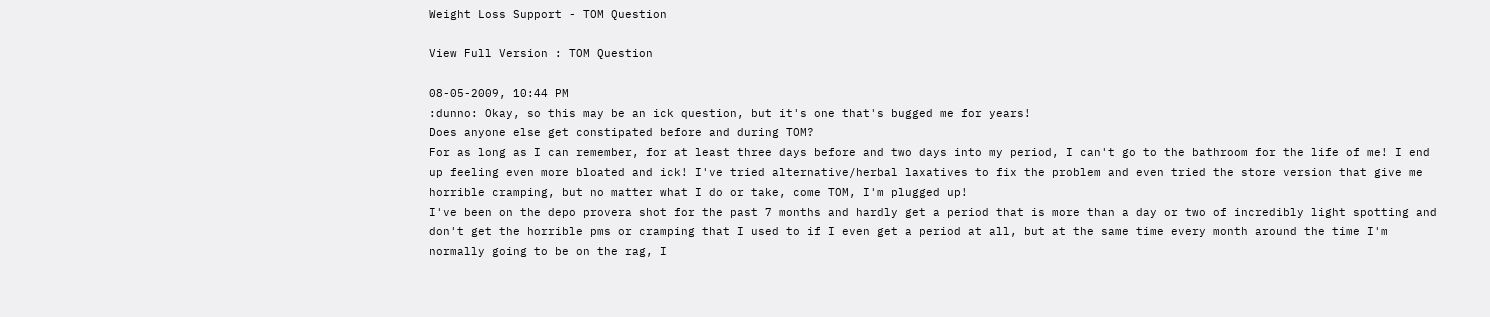Weight Loss Support - TOM Question

View Full Version : TOM Question

08-05-2009, 10:44 PM
:dunno: Okay, so this may be an ick question, but it's one that's bugged me for years!
Does anyone else get constipated before and during TOM?
For as long as I can remember, for at least three days before and two days into my period, I can't go to the bathroom for the life of me! I end up feeling even more bloated and ick! I've tried alternative/herbal laxatives to fix the problem and even tried the store version that give me horrible cramping, but no matter what I do or take, come TOM, I'm plugged up!
I've been on the depo provera shot for the past 7 months and hardly get a period that is more than a day or two of incredibly light spotting and don't get the horrible pms or cramping that I used to if I even get a period at all, but at the same time every month around the time I'm normally going to be on the rag, I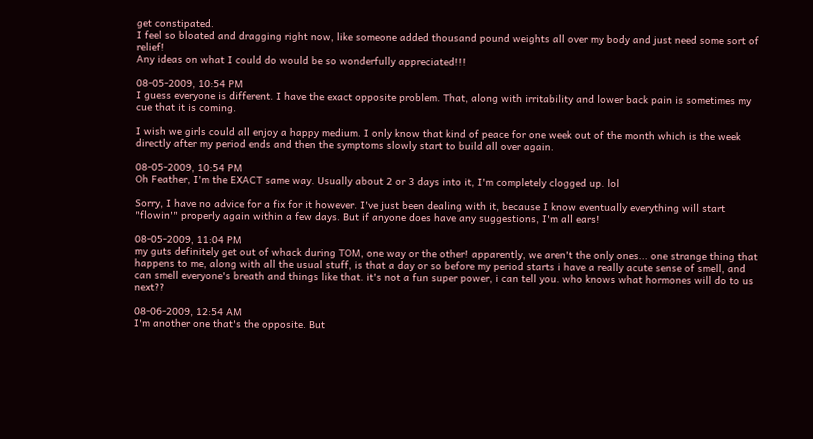get constipated.
I feel so bloated and dragging right now, like someone added thousand pound weights all over my body and just need some sort of relief!
Any ideas on what I could do would be so wonderfully appreciated!!!

08-05-2009, 10:54 PM
I guess everyone is different. I have the exact opposite problem. That, along with irritability and lower back pain is sometimes my cue that it is coming.

I wish we girls could all enjoy a happy medium. I only know that kind of peace for one week out of the month which is the week directly after my period ends and then the symptoms slowly start to build all over again.

08-05-2009, 10:54 PM
Oh Feather, I'm the EXACT same way. Usually about 2 or 3 days into it, I'm completely clogged up. lol

Sorry, I have no advice for a fix for it however. I've just been dealing with it, because I know eventually everything will start "flowin'" properly again within a few days. But if anyone does have any suggestions, I'm all ears!

08-05-2009, 11:04 PM
my guts definitely get out of whack during TOM, one way or the other! apparently, we aren't the only ones... one strange thing that happens to me, along with all the usual stuff, is that a day or so before my period starts i have a really acute sense of smell, and can smell everyone's breath and things like that. it's not a fun super power, i can tell you. who knows what hormones will do to us next??

08-06-2009, 12:54 AM
I'm another one that's the opposite. But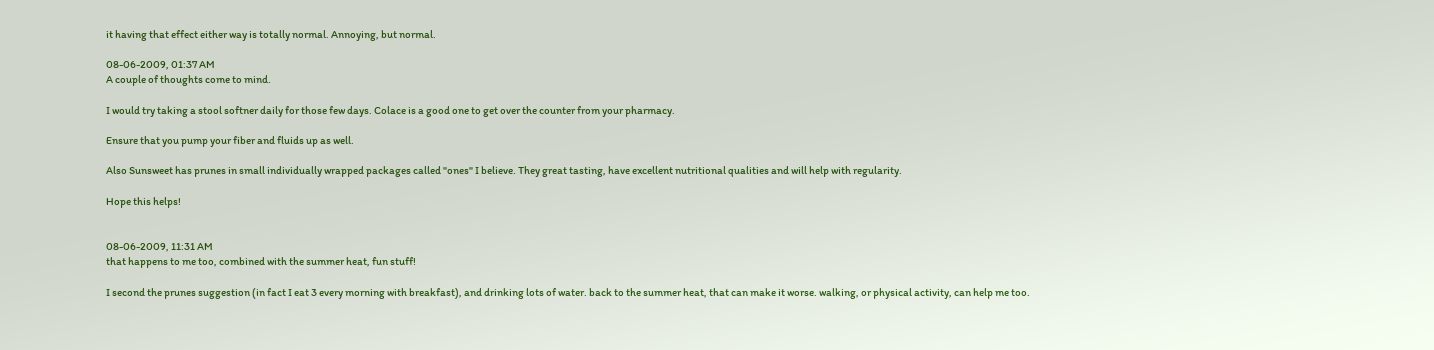it having that effect either way is totally normal. Annoying, but normal.

08-06-2009, 01:37 AM
A couple of thoughts come to mind.

I would try taking a stool softner daily for those few days. Colace is a good one to get over the counter from your pharmacy.

Ensure that you pump your fiber and fluids up as well.

Also Sunsweet has prunes in small individually wrapped packages called "ones" I believe. They great tasting, have excellent nutritional qualities and will help with regularity.

Hope this helps!


08-06-2009, 11:31 AM
that happens to me too, combined with the summer heat, fun stuff!

I second the prunes suggestion (in fact I eat 3 every morning with breakfast), and drinking lots of water. back to the summer heat, that can make it worse. walking, or physical activity, can help me too.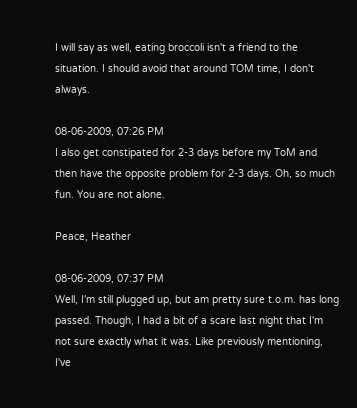I will say as well, eating broccoli isn't a friend to the situation. I should avoid that around TOM time, I don't always.

08-06-2009, 07:26 PM
I also get constipated for 2-3 days before my ToM and then have the opposite problem for 2-3 days. Oh, so much fun. You are not alone.

Peace, Heather

08-06-2009, 07:37 PM
Well, I'm still plugged up, but am pretty sure t.o.m. has long passed. Though, I had a bit of a scare last night that I'm not sure exactly what it was. Like previously mentioning, I've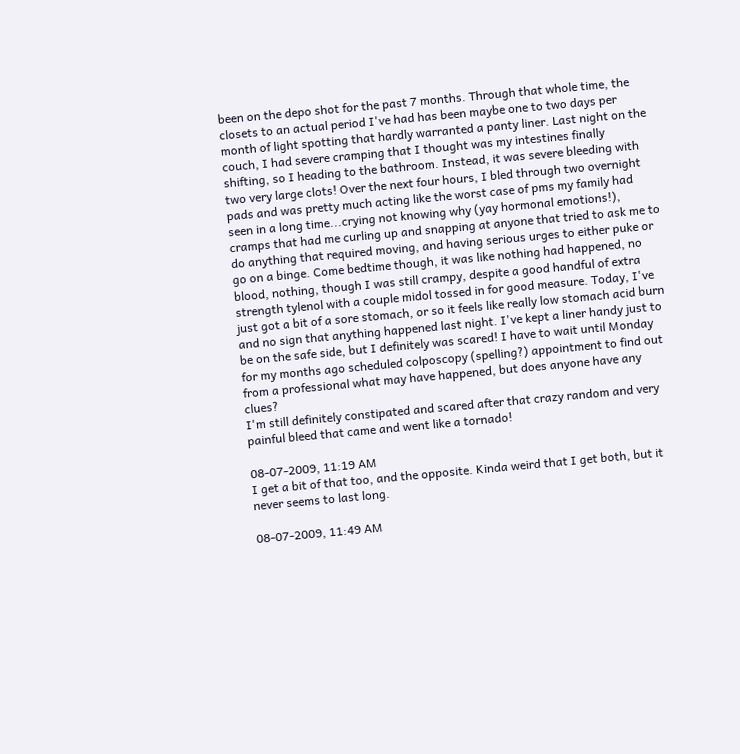been on the depo shot for the past 7 months. Through that whole time, the closets to an actual period I've had has been maybe one to two days per month of light spotting that hardly warranted a panty liner. Last night on the couch, I had severe cramping that I thought was my intestines finally shifting, so I heading to the bathroom. Instead, it was severe bleeding with two very large clots! Over the next four hours, I bled through two overnight pads and was pretty much acting like the worst case of pms my family had seen in a long time...crying not knowing why (yay hormonal emotions!), cramps that had me curling up and snapping at anyone that tried to ask me to do anything that required moving, and having serious urges to either puke or go on a binge. Come bedtime though, it was like nothing had happened, no blood, nothing, though I was still crampy, despite a good handful of extra strength tylenol with a couple midol tossed in for good measure. Today, I've just got a bit of a sore stomach, or so it feels like really low stomach acid burn and no sign that anything happened last night. I've kept a liner handy just to be on the safe side, but I definitely was scared! I have to wait until Monday for my months ago scheduled colposcopy (spelling?) appointment to find out from a professional what may have happened, but does anyone have any clues?
I'm still definitely constipated and scared after that crazy random and very painful bleed that came and went like a tornado!

08-07-2009, 11:19 AM
I get a bit of that too, and the opposite. Kinda weird that I get both, but it never seems to last long.

08-07-2009, 11:49 AM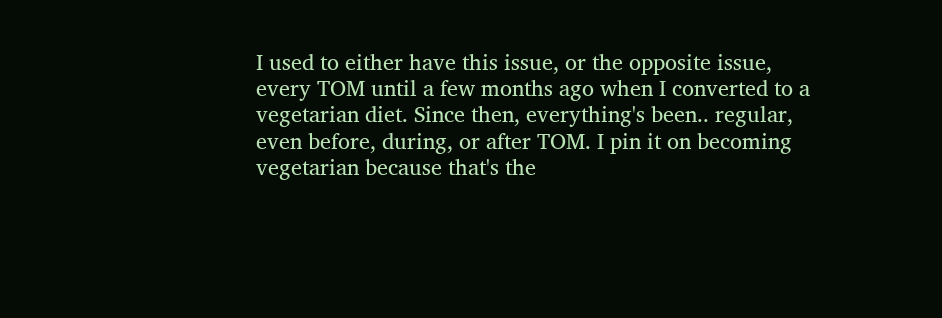I used to either have this issue, or the opposite issue, every TOM until a few months ago when I converted to a vegetarian diet. Since then, everything's been.. regular, even before, during, or after TOM. I pin it on becoming vegetarian because that's the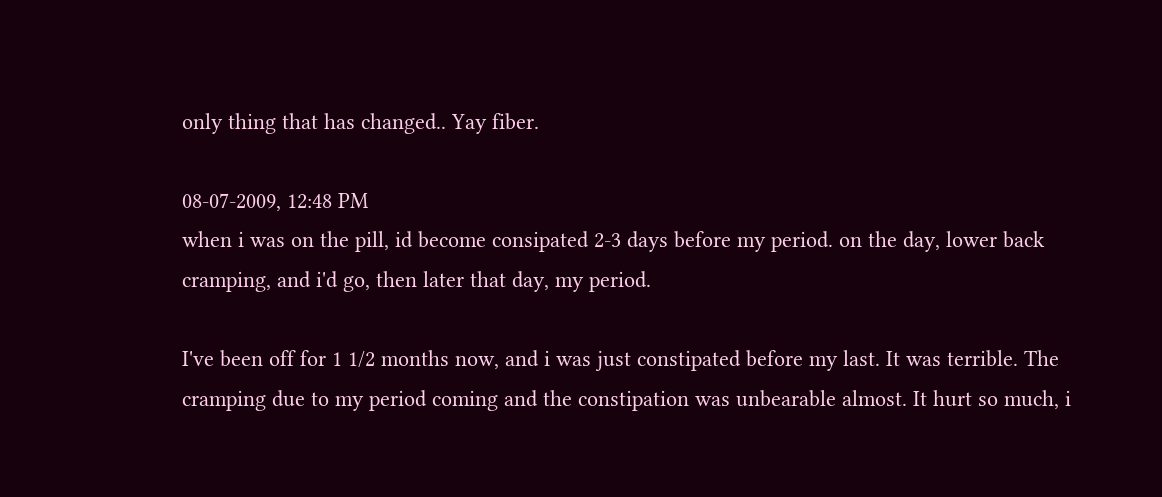only thing that has changed.. Yay fiber.

08-07-2009, 12:48 PM
when i was on the pill, id become consipated 2-3 days before my period. on the day, lower back cramping, and i'd go, then later that day, my period.

I've been off for 1 1/2 months now, and i was just constipated before my last. It was terrible. The cramping due to my period coming and the constipation was unbearable almost. It hurt so much, i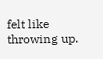felt like throwing up.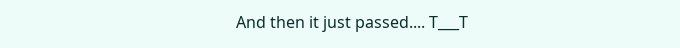And then it just passed.... T___T